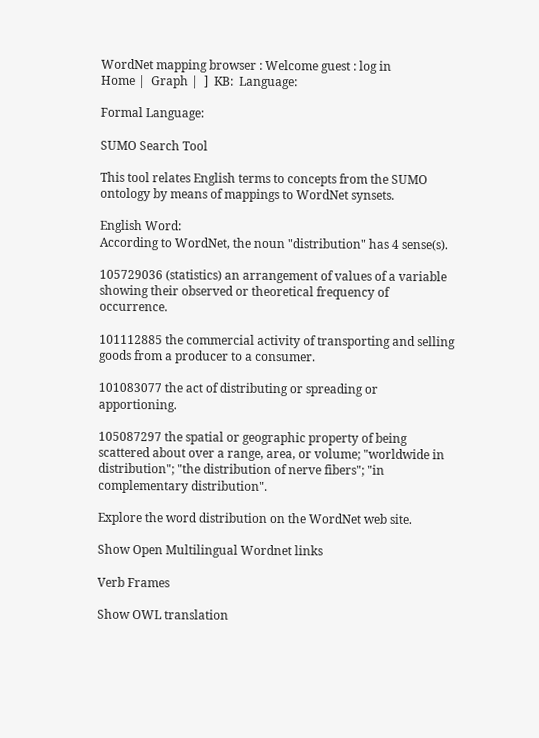WordNet mapping browser : Welcome guest : log in
Home |  Graph |  ]  KB:  Language:

Formal Language:

SUMO Search Tool

This tool relates English terms to concepts from the SUMO ontology by means of mappings to WordNet synsets.

English Word:
According to WordNet, the noun "distribution" has 4 sense(s).

105729036 (statistics) an arrangement of values of a variable showing their observed or theoretical frequency of occurrence.

101112885 the commercial activity of transporting and selling goods from a producer to a consumer.

101083077 the act of distributing or spreading or apportioning.

105087297 the spatial or geographic property of being scattered about over a range, area, or volume; "worldwide in distribution"; "the distribution of nerve fibers"; "in complementary distribution".

Explore the word distribution on the WordNet web site.

Show Open Multilingual Wordnet links

Verb Frames

Show OWL translation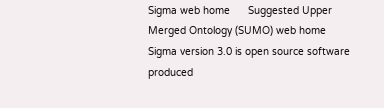Sigma web home      Suggested Upper Merged Ontology (SUMO) web home
Sigma version 3.0 is open source software produced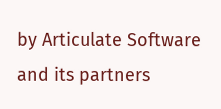by Articulate Software and its partners